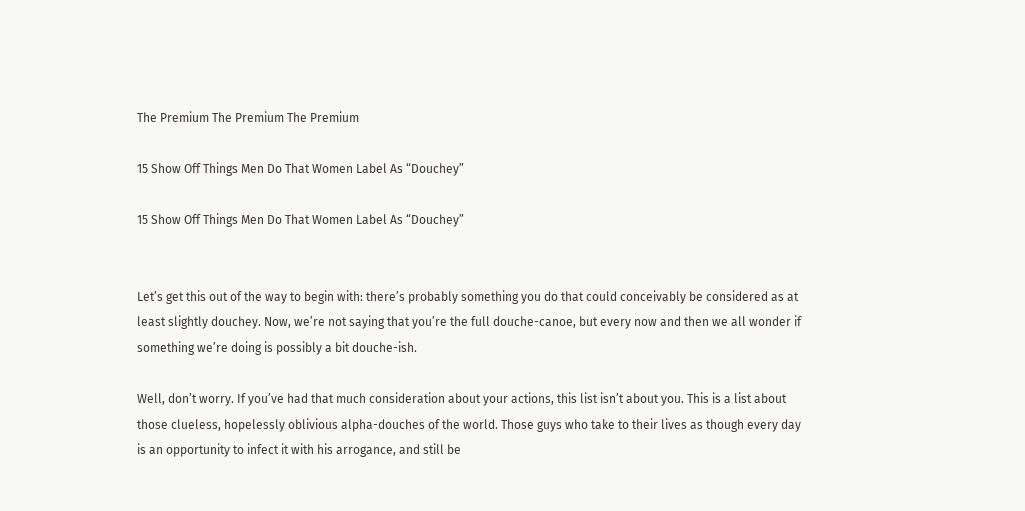The Premium The Premium The Premium

15 Show Off Things Men Do That Women Label As “Douchey”

15 Show Off Things Men Do That Women Label As “Douchey”


Let’s get this out of the way to begin with: there’s probably something you do that could conceivably be considered as at least slightly douchey. Now, we’re not saying that you’re the full douche-canoe, but every now and then we all wonder if something we’re doing is possibly a bit douche-ish.

Well, don’t worry. If you’ve had that much consideration about your actions, this list isn’t about you. This is a list about those clueless, hopelessly oblivious alpha-douches of the world. Those guys who take to their lives as though every day is an opportunity to infect it with his arrogance, and still be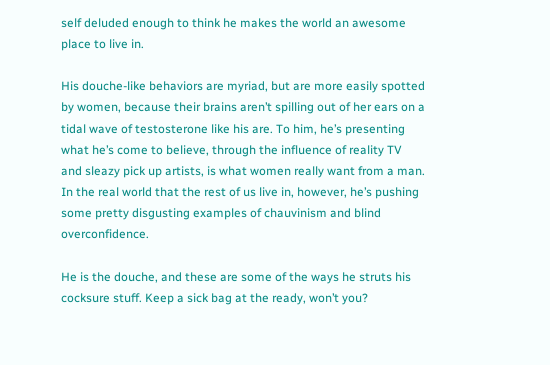self deluded enough to think he makes the world an awesome place to live in.

His douche-like behaviors are myriad, but are more easily spotted by women, because their brains aren’t spilling out of her ears on a tidal wave of testosterone like his are. To him, he’s presenting what he’s come to believe, through the influence of reality TV and sleazy pick up artists, is what women really want from a man. In the real world that the rest of us live in, however, he’s pushing some pretty disgusting examples of chauvinism and blind overconfidence.

He is the douche, and these are some of the ways he struts his cocksure stuff. Keep a sick bag at the ready, won’t you?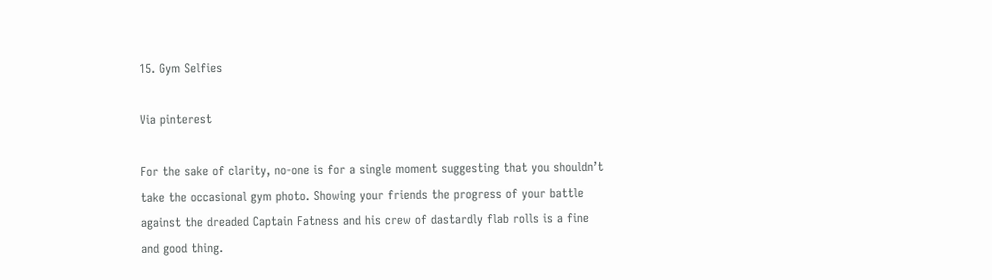15. Gym Selfies

Via pinterest

For the sake of clarity, no-one is for a single moment suggesting that you shouldn’t take the occasional gym photo. Showing your friends the progress of your battle against the dreaded Captain Fatness and his crew of dastardly flab rolls is a fine and good thing.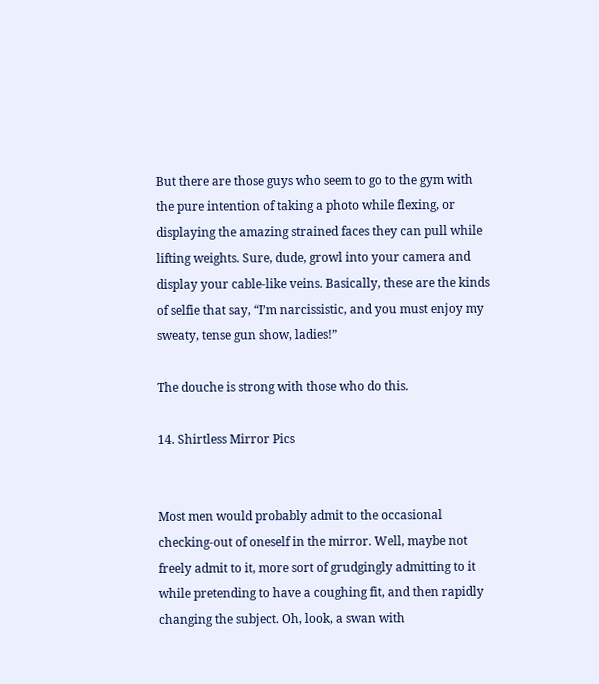But there are those guys who seem to go to the gym with the pure intention of taking a photo while flexing, or displaying the amazing strained faces they can pull while lifting weights. Sure, dude, growl into your camera and display your cable-like veins. Basically, these are the kinds of selfie that say, “I’m narcissistic, and you must enjoy my sweaty, tense gun show, ladies!”

The douche is strong with those who do this.

14. Shirtless Mirror Pics


Most men would probably admit to the occasional checking-out of oneself in the mirror. Well, maybe not freely admit to it, more sort of grudgingly admitting to it while pretending to have a coughing fit, and then rapidly changing the subject. Oh, look, a swan with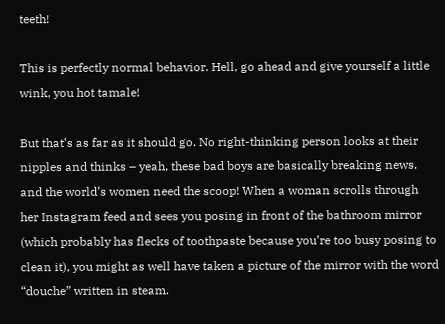teeth!

This is perfectly normal behavior. Hell, go ahead and give yourself a little wink, you hot tamale!

But that’s as far as it should go. No right-thinking person looks at their nipples and thinks – yeah, these bad boys are basically breaking news, and the world’s women need the scoop! When a woman scrolls through her Instagram feed and sees you posing in front of the bathroom mirror (which probably has flecks of toothpaste because you’re too busy posing to clean it), you might as well have taken a picture of the mirror with the word “douche” written in steam.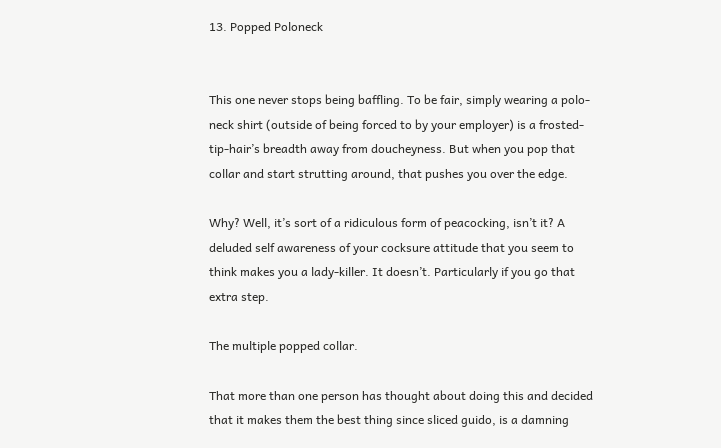13. Popped Poloneck


This one never stops being baffling. To be fair, simply wearing a polo-neck shirt (outside of being forced to by your employer) is a frosted-tip-hair’s breadth away from doucheyness. But when you pop that collar and start strutting around, that pushes you over the edge.

Why? Well, it’s sort of a ridiculous form of peacocking, isn’t it? A deluded self awareness of your cocksure attitude that you seem to think makes you a lady-killer. It doesn’t. Particularly if you go that extra step.

The multiple popped collar.

That more than one person has thought about doing this and decided that it makes them the best thing since sliced guido, is a damning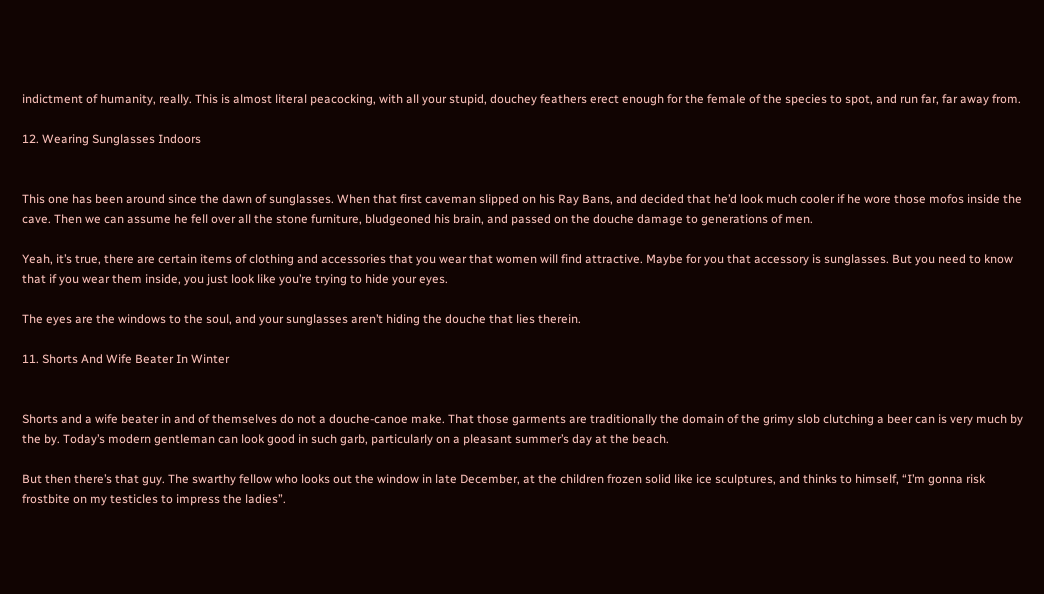indictment of humanity, really. This is almost literal peacocking, with all your stupid, douchey feathers erect enough for the female of the species to spot, and run far, far away from.

12. Wearing Sunglasses Indoors


This one has been around since the dawn of sunglasses. When that first caveman slipped on his Ray Bans, and decided that he’d look much cooler if he wore those mofos inside the cave. Then we can assume he fell over all the stone furniture, bludgeoned his brain, and passed on the douche damage to generations of men.

Yeah, it’s true, there are certain items of clothing and accessories that you wear that women will find attractive. Maybe for you that accessory is sunglasses. But you need to know that if you wear them inside, you just look like you’re trying to hide your eyes.

The eyes are the windows to the soul, and your sunglasses aren’t hiding the douche that lies therein.

11. Shorts And Wife Beater In Winter


Shorts and a wife beater in and of themselves do not a douche-canoe make. That those garments are traditionally the domain of the grimy slob clutching a beer can is very much by the by. Today’s modern gentleman can look good in such garb, particularly on a pleasant summer’s day at the beach.

But then there’s that guy. The swarthy fellow who looks out the window in late December, at the children frozen solid like ice sculptures, and thinks to himself, “I’m gonna risk frostbite on my testicles to impress the ladies”.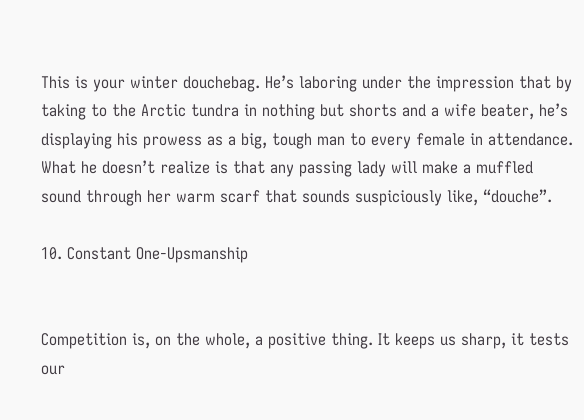This is your winter douchebag. He’s laboring under the impression that by taking to the Arctic tundra in nothing but shorts and a wife beater, he’s displaying his prowess as a big, tough man to every female in attendance. What he doesn’t realize is that any passing lady will make a muffled sound through her warm scarf that sounds suspiciously like, “douche”.

10. Constant One-Upsmanship


Competition is, on the whole, a positive thing. It keeps us sharp, it tests our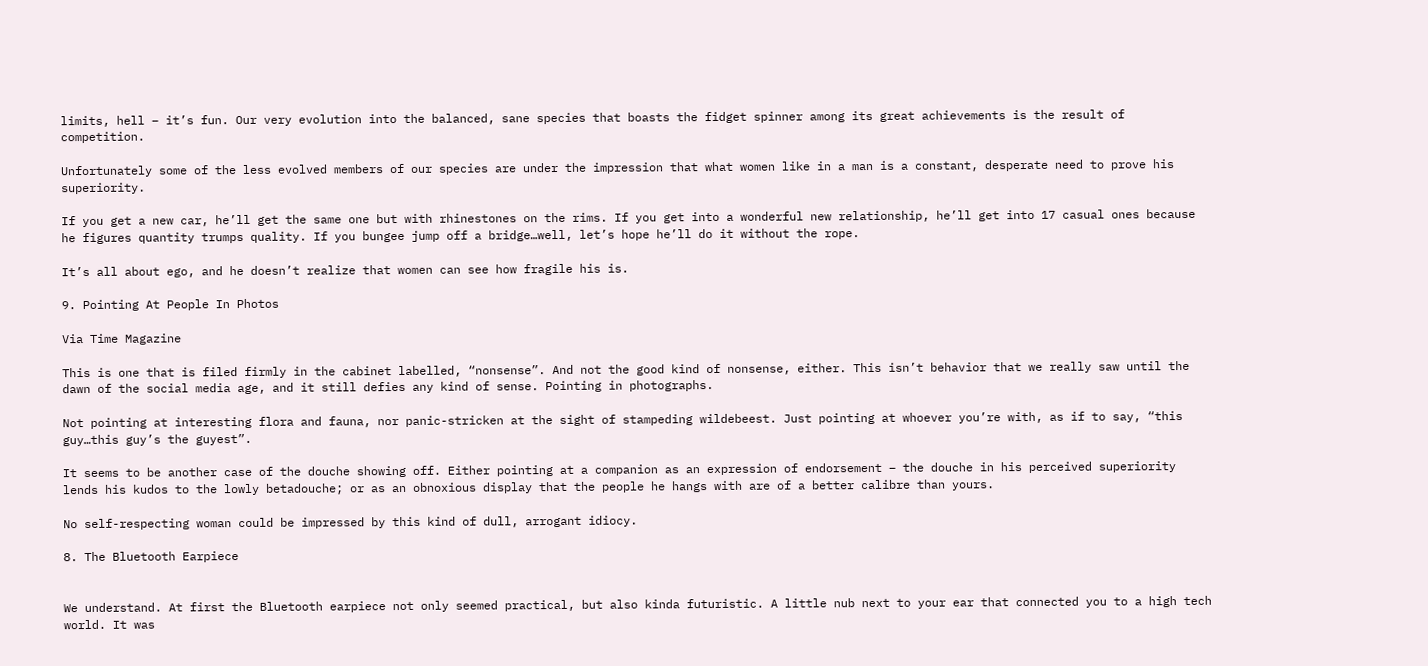limits, hell – it’s fun. Our very evolution into the balanced, sane species that boasts the fidget spinner among its great achievements is the result of competition.

Unfortunately some of the less evolved members of our species are under the impression that what women like in a man is a constant, desperate need to prove his superiority.

If you get a new car, he’ll get the same one but with rhinestones on the rims. If you get into a wonderful new relationship, he’ll get into 17 casual ones because he figures quantity trumps quality. If you bungee jump off a bridge…well, let’s hope he’ll do it without the rope.

It’s all about ego, and he doesn’t realize that women can see how fragile his is.

9. Pointing At People In Photos

Via Time Magazine

This is one that is filed firmly in the cabinet labelled, “nonsense”. And not the good kind of nonsense, either. This isn’t behavior that we really saw until the dawn of the social media age, and it still defies any kind of sense. Pointing in photographs.

Not pointing at interesting flora and fauna, nor panic-stricken at the sight of stampeding wildebeest. Just pointing at whoever you’re with, as if to say, “this guy…this guy’s the guyest”.

It seems to be another case of the douche showing off. Either pointing at a companion as an expression of endorsement – the douche in his perceived superiority lends his kudos to the lowly betadouche; or as an obnoxious display that the people he hangs with are of a better calibre than yours.

No self-respecting woman could be impressed by this kind of dull, arrogant idiocy.

8. The Bluetooth Earpiece


We understand. At first the Bluetooth earpiece not only seemed practical, but also kinda futuristic. A little nub next to your ear that connected you to a high tech world. It was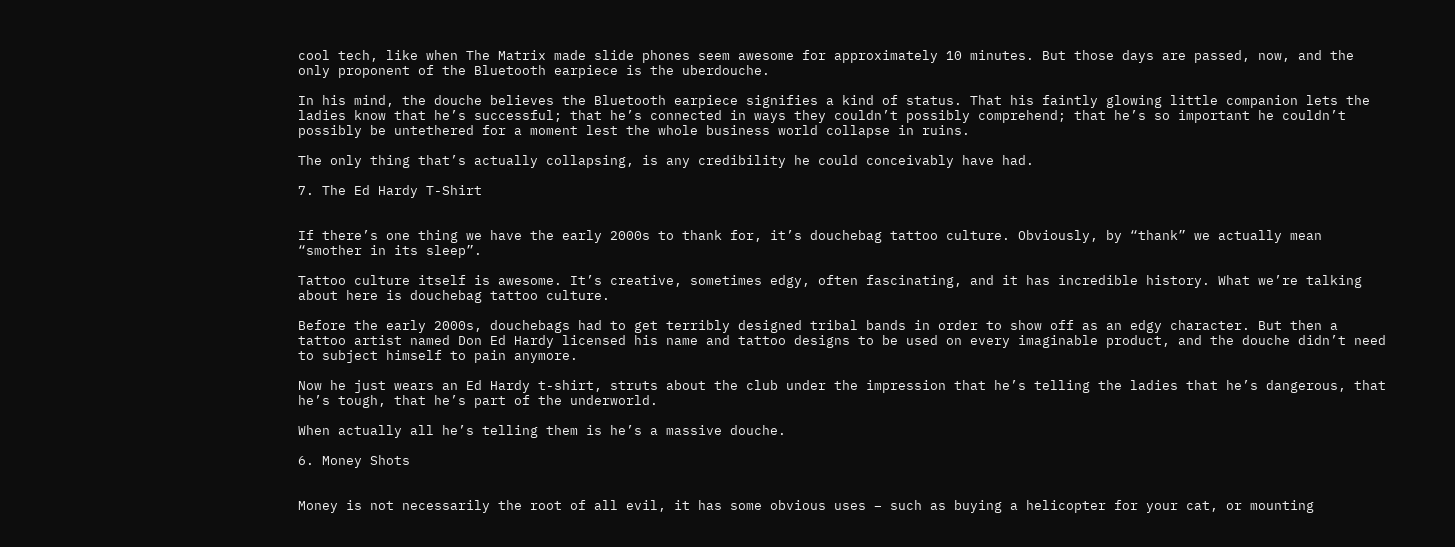cool tech, like when The Matrix made slide phones seem awesome for approximately 10 minutes. But those days are passed, now, and the only proponent of the Bluetooth earpiece is the uberdouche.

In his mind, the douche believes the Bluetooth earpiece signifies a kind of status. That his faintly glowing little companion lets the ladies know that he’s successful; that he’s connected in ways they couldn’t possibly comprehend; that he’s so important he couldn’t possibly be untethered for a moment lest the whole business world collapse in ruins.

The only thing that’s actually collapsing, is any credibility he could conceivably have had.

7. The Ed Hardy T-Shirt


If there’s one thing we have the early 2000s to thank for, it’s douchebag tattoo culture. Obviously, by “thank” we actually mean “smother in its sleep”.

Tattoo culture itself is awesome. It’s creative, sometimes edgy, often fascinating, and it has incredible history. What we’re talking about here is douchebag tattoo culture.

Before the early 2000s, douchebags had to get terribly designed tribal bands in order to show off as an edgy character. But then a tattoo artist named Don Ed Hardy licensed his name and tattoo designs to be used on every imaginable product, and the douche didn’t need to subject himself to pain anymore.

Now he just wears an Ed Hardy t-shirt, struts about the club under the impression that he’s telling the ladies that he’s dangerous, that he’s tough, that he’s part of the underworld.

When actually all he’s telling them is he’s a massive douche.

6. Money Shots


Money is not necessarily the root of all evil, it has some obvious uses – such as buying a helicopter for your cat, or mounting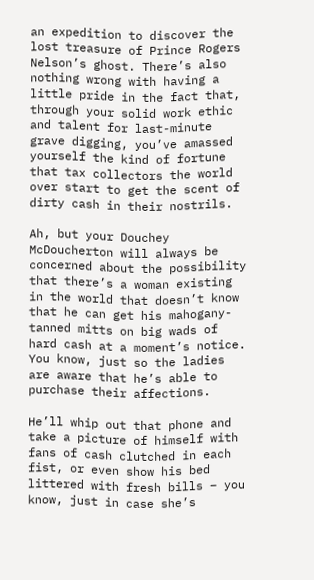an expedition to discover the lost treasure of Prince Rogers Nelson’s ghost. There’s also nothing wrong with having a little pride in the fact that, through your solid work ethic and talent for last-minute grave digging, you’ve amassed yourself the kind of fortune that tax collectors the world over start to get the scent of dirty cash in their nostrils.

Ah, but your Douchey McDoucherton will always be concerned about the possibility that there’s a woman existing in the world that doesn’t know that he can get his mahogany-tanned mitts on big wads of hard cash at a moment’s notice. You know, just so the ladies are aware that he’s able to purchase their affections.

He’ll whip out that phone and take a picture of himself with fans of cash clutched in each fist, or even show his bed littered with fresh bills – you know, just in case she’s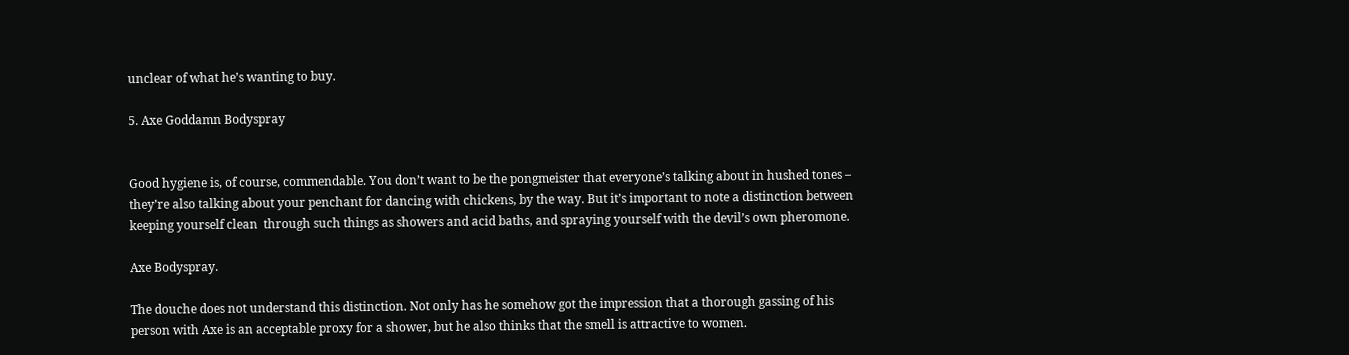unclear of what he’s wanting to buy.

5. Axe Goddamn Bodyspray


Good hygiene is, of course, commendable. You don’t want to be the pongmeister that everyone’s talking about in hushed tones – they’re also talking about your penchant for dancing with chickens, by the way. But it’s important to note a distinction between keeping yourself clean  through such things as showers and acid baths, and spraying yourself with the devil’s own pheromone.

Axe Bodyspray.

The douche does not understand this distinction. Not only has he somehow got the impression that a thorough gassing of his person with Axe is an acceptable proxy for a shower, but he also thinks that the smell is attractive to women.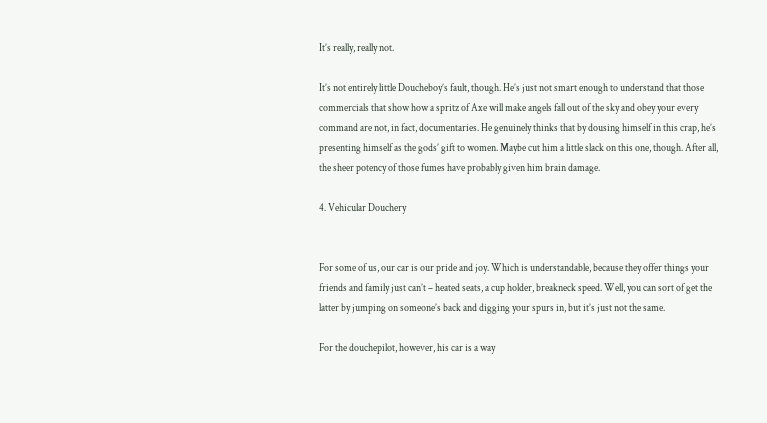It’s really, really not.

It’s not entirely little Doucheboy’s fault, though. He’s just not smart enough to understand that those commercials that show how a spritz of Axe will make angels fall out of the sky and obey your every command are not, in fact, documentaries. He genuinely thinks that by dousing himself in this crap, he’s presenting himself as the gods’ gift to women. Maybe cut him a little slack on this one, though. After all, the sheer potency of those fumes have probably given him brain damage.

4. Vehicular Douchery


For some of us, our car is our pride and joy. Which is understandable, because they offer things your friends and family just can’t – heated seats, a cup holder, breakneck speed. Well, you can sort of get the latter by jumping on someone’s back and digging your spurs in, but it’s just not the same.

For the douchepilot, however, his car is a way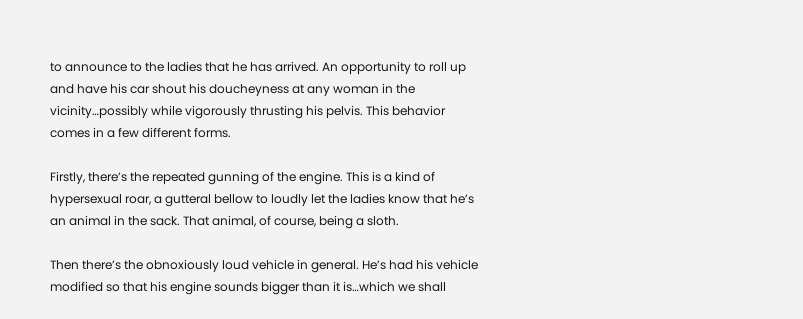to announce to the ladies that he has arrived. An opportunity to roll up and have his car shout his doucheyness at any woman in the vicinity…possibly while vigorously thrusting his pelvis. This behavior comes in a few different forms.

Firstly, there’s the repeated gunning of the engine. This is a kind of hypersexual roar, a gutteral bellow to loudly let the ladies know that he’s an animal in the sack. That animal, of course, being a sloth.

Then there’s the obnoxiously loud vehicle in general. He’s had his vehicle modified so that his engine sounds bigger than it is…which we shall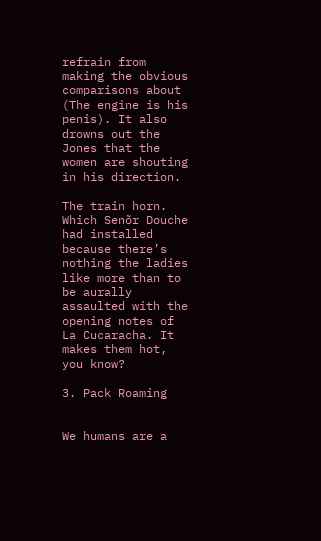refrain from making the obvious comparisons about (The engine is his penis). It also drowns out the Jones that the women are shouting in his direction.

The train horn. Which Senõr Douche had installed because there’s nothing the ladies like more than to be aurally assaulted with the opening notes of La Cucaracha. It makes them hot, you know?

3. Pack Roaming


We humans are a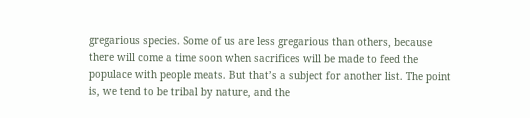gregarious species. Some of us are less gregarious than others, because there will come a time soon when sacrifices will be made to feed the populace with people meats. But that’s a subject for another list. The point is, we tend to be tribal by nature, and the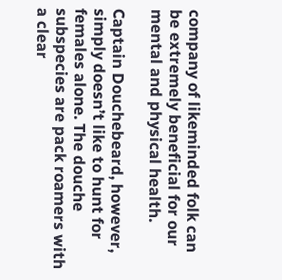company of likeminded folk can be extremely beneficial for our mental and physical health.

Captain Douchebeard, however, simply doesn’t like to hunt for females alone. The douche subspecies are pack roamers with a clear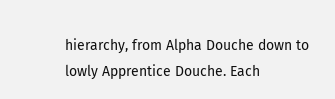hierarchy, from Alpha Douche down to lowly Apprentice Douche. Each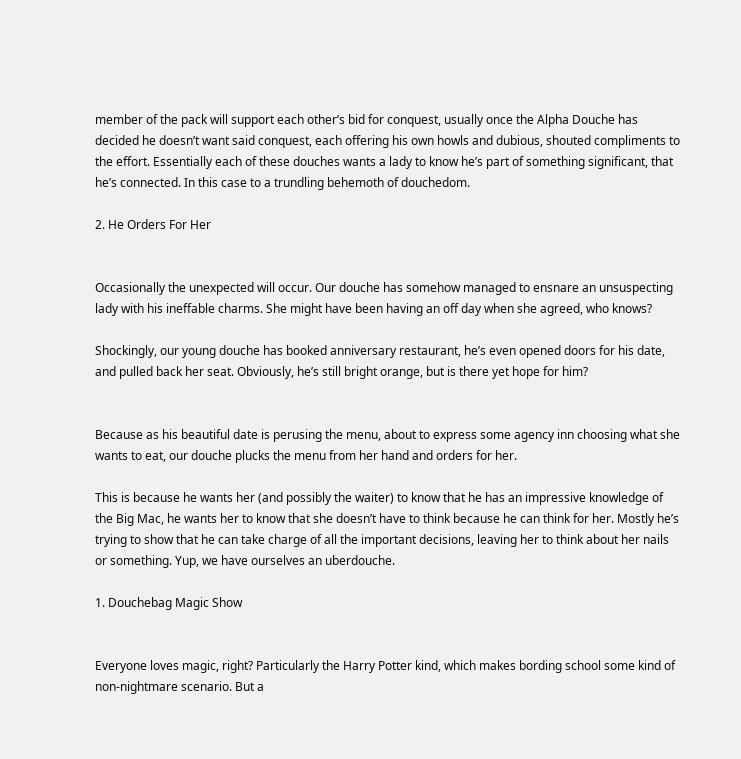member of the pack will support each other’s bid for conquest, usually once the Alpha Douche has decided he doesn’t want said conquest, each offering his own howls and dubious, shouted compliments to the effort. Essentially each of these douches wants a lady to know he’s part of something significant, that he’s connected. In this case to a trundling behemoth of douchedom.

2. He Orders For Her


Occasionally the unexpected will occur. Our douche has somehow managed to ensnare an unsuspecting lady with his ineffable charms. She might have been having an off day when she agreed, who knows?

Shockingly, our young douche has booked anniversary restaurant, he’s even opened doors for his date, and pulled back her seat. Obviously, he’s still bright orange, but is there yet hope for him?


Because as his beautiful date is perusing the menu, about to express some agency inn choosing what she wants to eat, our douche plucks the menu from her hand and orders for her.

This is because he wants her (and possibly the waiter) to know that he has an impressive knowledge of the Big Mac, he wants her to know that she doesn’t have to think because he can think for her. Mostly he’s trying to show that he can take charge of all the important decisions, leaving her to think about her nails or something. Yup, we have ourselves an uberdouche.

1. Douchebag Magic Show


Everyone loves magic, right? Particularly the Harry Potter kind, which makes bording school some kind of non-nightmare scenario. But a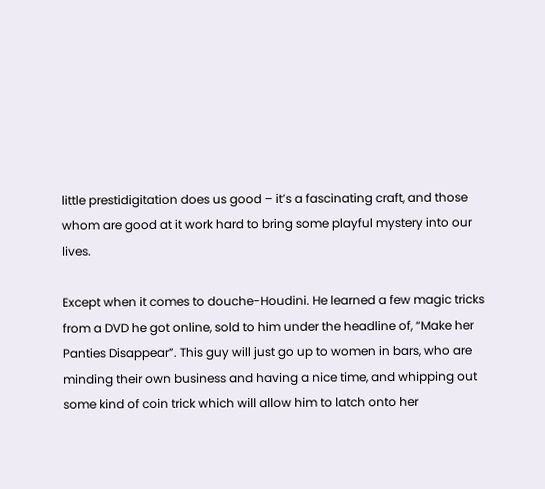little prestidigitation does us good – it’s a fascinating craft, and those whom are good at it work hard to bring some playful mystery into our lives.

Except when it comes to douche-Houdini. He learned a few magic tricks from a DVD he got online, sold to him under the headline of, “Make her Panties Disappear”. This guy will just go up to women in bars, who are minding their own business and having a nice time, and whipping out some kind of coin trick which will allow him to latch onto her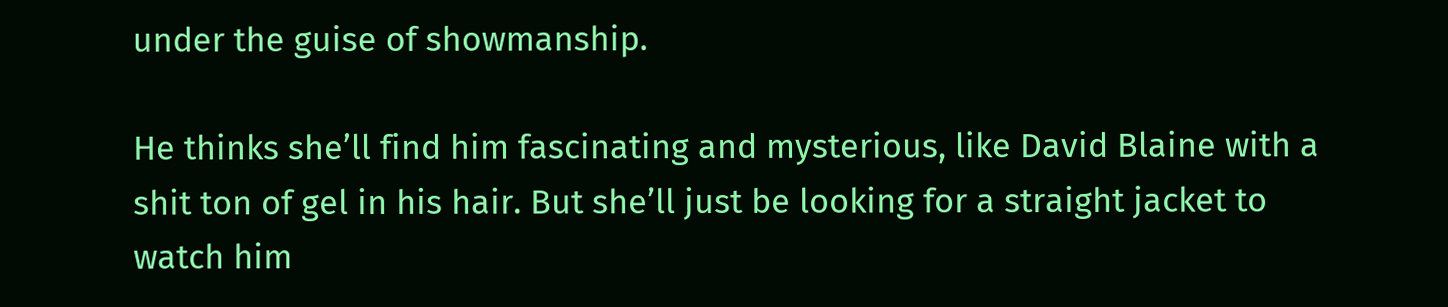under the guise of showmanship.

He thinks she’ll find him fascinating and mysterious, like David Blaine with a shit ton of gel in his hair. But she’ll just be looking for a straight jacket to watch him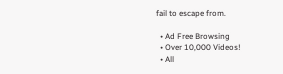fail to escape from.

  • Ad Free Browsing
  • Over 10,000 Videos!
  • All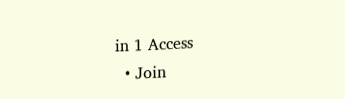in 1 Access
  • Join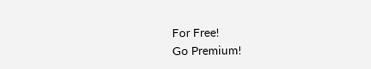For Free!
Go Premium!